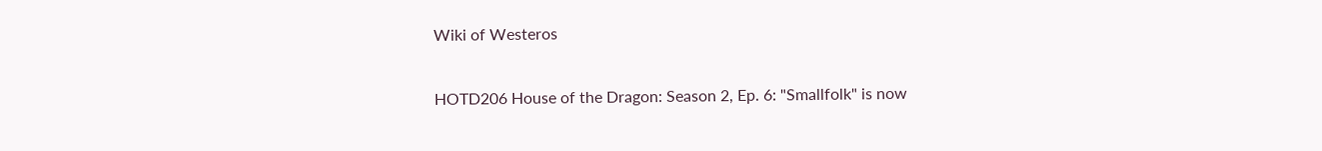Wiki of Westeros

HOTD206 House of the Dragon: Season 2, Ep. 6: "Smallfolk" is now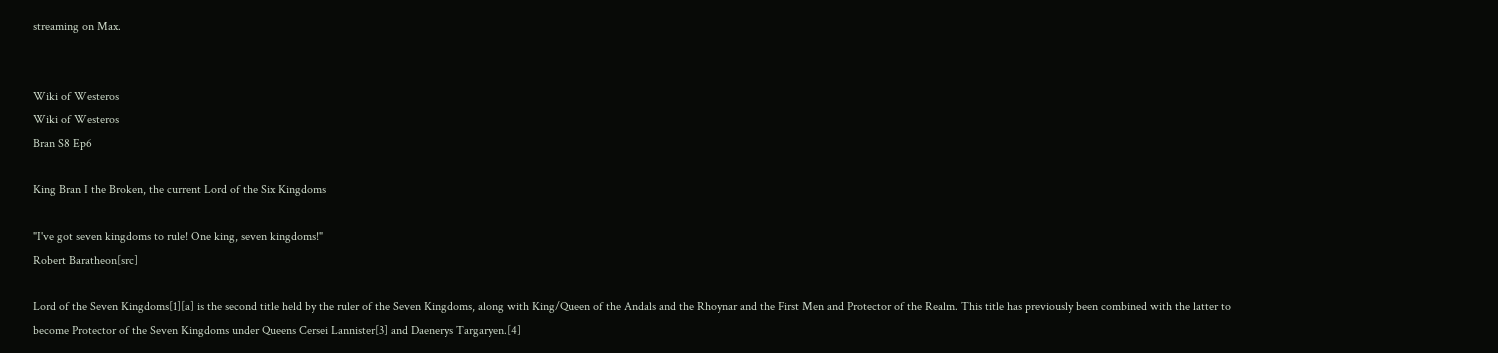streaming on Max.


Wiki of Westeros
Wiki of Westeros
Bran S8 Ep6

King Bran I the Broken, the current Lord of the Six Kingdoms

"I've got seven kingdoms to rule! One king, seven kingdoms!"
Robert Baratheon[src]

Lord of the Seven Kingdoms[1][a] is the second title held by the ruler of the Seven Kingdoms, along with King/Queen of the Andals and the Rhoynar and the First Men and Protector of the Realm. This title has previously been combined with the latter to become Protector of the Seven Kingdoms under Queens Cersei Lannister[3] and Daenerys Targaryen.[4]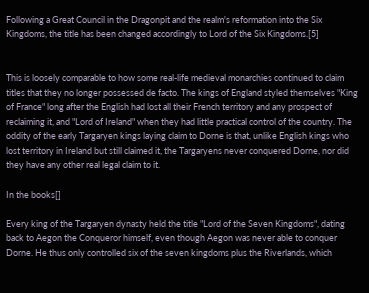Following a Great Council in the Dragonpit and the realm's reformation into the Six Kingdoms, the title has been changed accordingly to Lord of the Six Kingdoms.[5]


This is loosely comparable to how some real-life medieval monarchies continued to claim titles that they no longer possessed de facto. The kings of England styled themselves "King of France" long after the English had lost all their French territory and any prospect of reclaiming it, and "Lord of Ireland" when they had little practical control of the country. The oddity of the early Targaryen kings laying claim to Dorne is that, unlike English kings who lost territory in Ireland but still claimed it, the Targaryens never conquered Dorne, nor did they have any other real legal claim to it.

In the books[]

Every king of the Targaryen dynasty held the title "Lord of the Seven Kingdoms", dating back to Aegon the Conqueror himself, even though Aegon was never able to conquer Dorne. He thus only controlled six of the seven kingdoms plus the Riverlands, which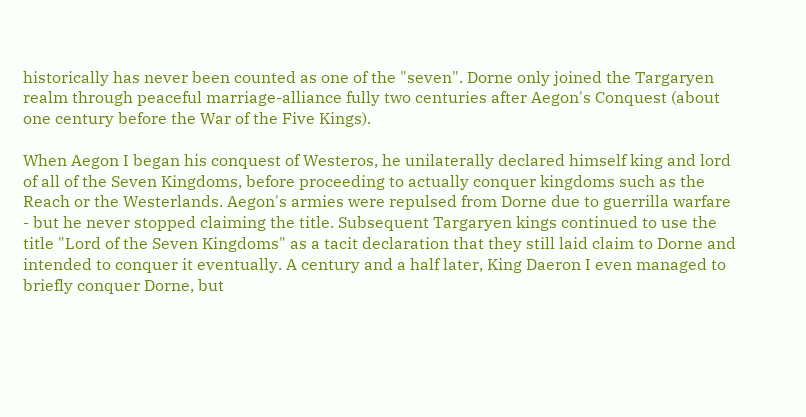historically has never been counted as one of the "seven". Dorne only joined the Targaryen realm through peaceful marriage-alliance fully two centuries after Aegon's Conquest (about one century before the War of the Five Kings).

When Aegon I began his conquest of Westeros, he unilaterally declared himself king and lord of all of the Seven Kingdoms, before proceeding to actually conquer kingdoms such as the Reach or the Westerlands. Aegon's armies were repulsed from Dorne due to guerrilla warfare - but he never stopped claiming the title. Subsequent Targaryen kings continued to use the title "Lord of the Seven Kingdoms" as a tacit declaration that they still laid claim to Dorne and intended to conquer it eventually. A century and a half later, King Daeron I even managed to briefly conquer Dorne, but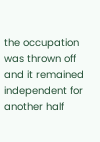the occupation was thrown off and it remained independent for another half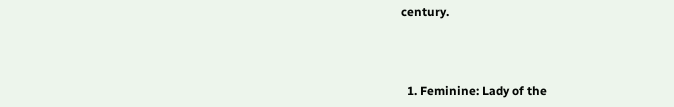century.



  1. Feminine: Lady of the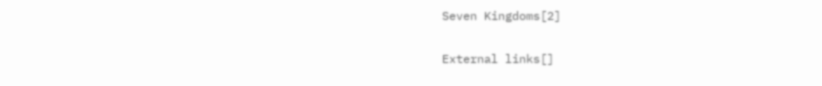Seven Kingdoms[2]

External links[]